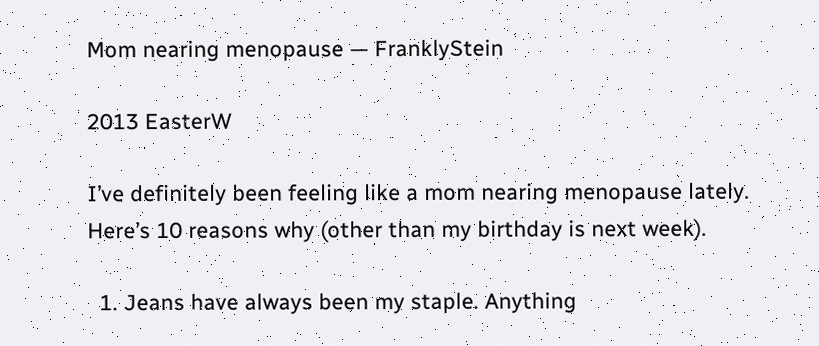Mom nearing menopause — FranklyStein

2013 EasterW

I’ve definitely been feeling like a mom nearing menopause lately. Here’s 10 reasons why (other than my birthday is next week).

  1. Jeans have always been my staple. Anything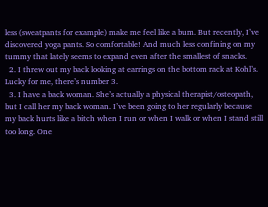less (sweatpants for example) make me feel like a bum. But recently, I’ve discovered yoga pants. So comfortable! And much less confining on my tummy that lately seems to expand even after the smallest of snacks.
  2. I threw out my back looking at earrings on the bottom rack at Kohl’s. Lucky for me, there’s number 3.
  3. I have a back woman. She’s actually a physical therapist/osteopath, but I call her my back woman. I’ve been going to her regularly because my back hurts like a bitch when I run or when I walk or when I stand still too long. One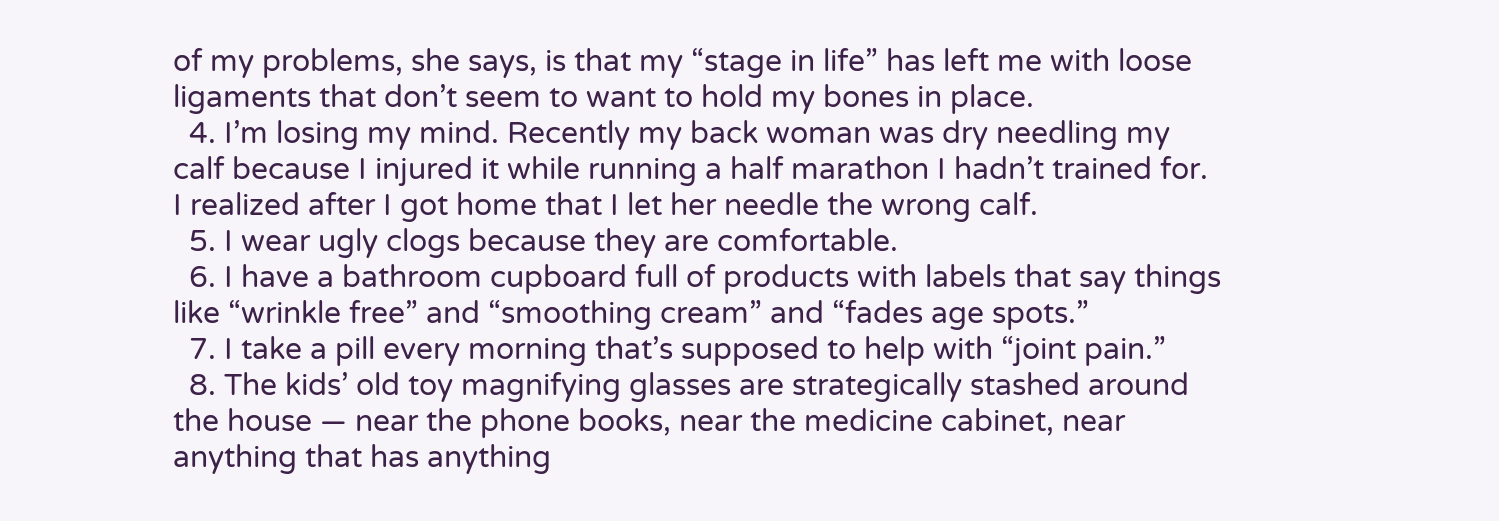of my problems, she says, is that my “stage in life” has left me with loose ligaments that don’t seem to want to hold my bones in place.
  4. I’m losing my mind. Recently my back woman was dry needling my calf because I injured it while running a half marathon I hadn’t trained for. I realized after I got home that I let her needle the wrong calf.
  5. I wear ugly clogs because they are comfortable.
  6. I have a bathroom cupboard full of products with labels that say things like “wrinkle free” and “smoothing cream” and “fades age spots.”
  7. I take a pill every morning that’s supposed to help with “joint pain.”
  8. The kids’ old toy magnifying glasses are strategically stashed around the house — near the phone books, near the medicine cabinet, near anything that has anything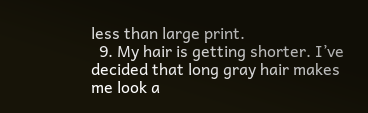less than large print.
  9. My hair is getting shorter. I’ve decided that long gray hair makes me look a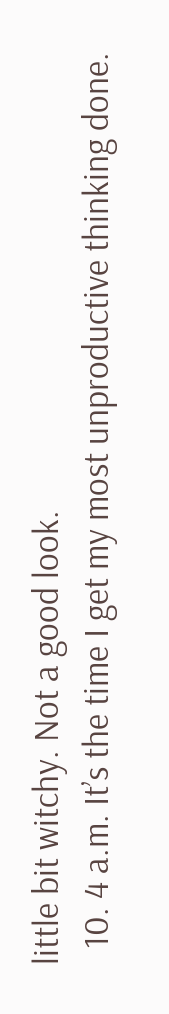little bit witchy. Not a good look.
  10. 4 a.m. It’s the time I get my most unproductive thinking done.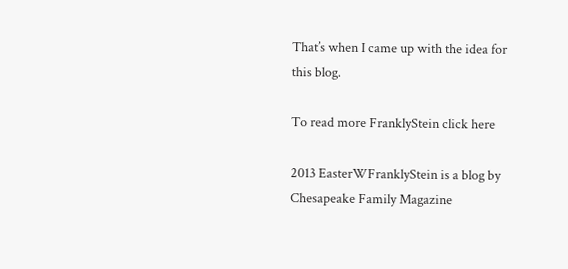That’s when I came up with the idea for this blog.

To read more FranklyStein click here

2013 EasterWFranklyStein is a blog by Chesapeake Family Magazine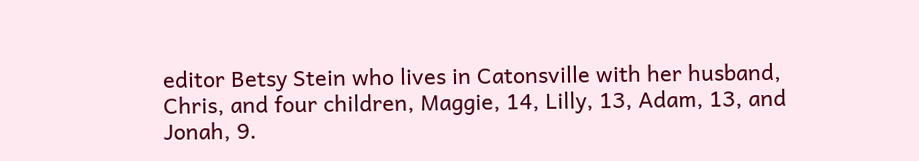editor Betsy Stein who lives in Catonsville with her husband, Chris, and four children, Maggie, 14, Lilly, 13, Adam, 13, and Jonah, 9.